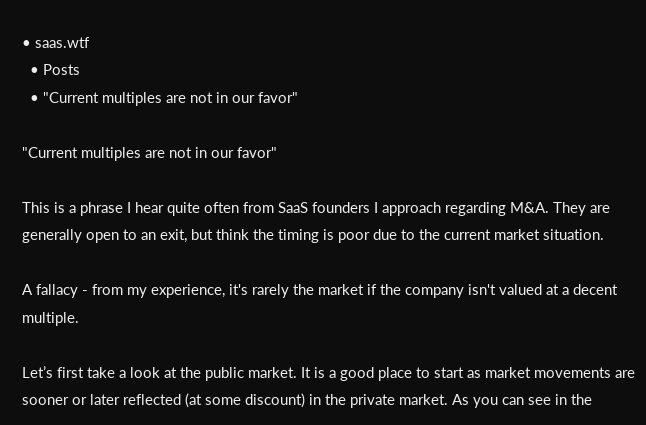• saas.wtf
  • Posts
  • "Current multiples are not in our favor"

"Current multiples are not in our favor"

This is a phrase I hear quite often from SaaS founders I approach regarding M&A. They are generally open to an exit, but think the timing is poor due to the current market situation.

A fallacy - from my experience, it's rarely the market if the company isn't valued at a decent multiple.

Let’s first take a look at the public market. It is a good place to start as market movements are sooner or later reflected (at some discount) in the private market. As you can see in the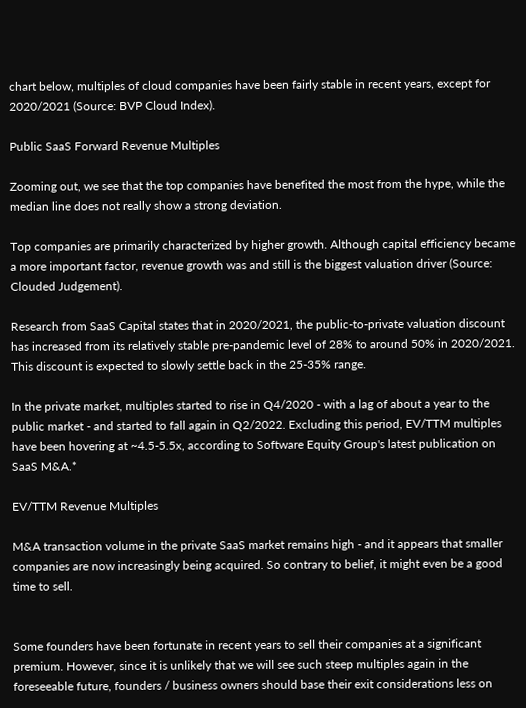chart below, multiples of cloud companies have been fairly stable in recent years, except for 2020/2021 (Source: BVP Cloud Index).

Public SaaS Forward Revenue Multiples

Zooming out, we see that the top companies have benefited the most from the hype, while the median line does not really show a strong deviation.

Top companies are primarily characterized by higher growth. Although capital efficiency became a more important factor, revenue growth was and still is the biggest valuation driver (Source: Clouded Judgement).

Research from SaaS Capital states that in 2020/2021, the public-to-private valuation discount has increased from its relatively stable pre-pandemic level of 28% to around 50% in 2020/2021. This discount is expected to slowly settle back in the 25-35% range.

In the private market, multiples started to rise in Q4/2020 - with a lag of about a year to the public market - and started to fall again in Q2/2022. Excluding this period, EV/TTM multiples have been hovering at ~4.5-5.5x, according to Software Equity Group's latest publication on SaaS M&A.*

EV/TTM Revenue Multiples

M&A transaction volume in the private SaaS market remains high - and it appears that smaller companies are now increasingly being acquired. So contrary to belief, it might even be a good time to sell.


Some founders have been fortunate in recent years to sell their companies at a significant premium. However, since it is unlikely that we will see such steep multiples again in the foreseeable future, founders / business owners should base their exit considerations less on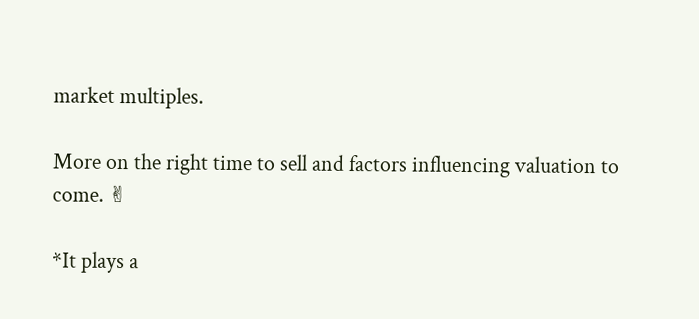market multiples.

More on the right time to sell and factors influencing valuation to come. ✌

*It plays a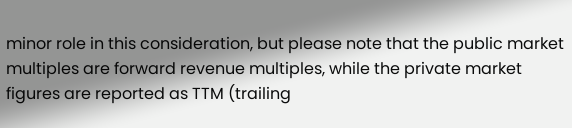minor role in this consideration, but please note that the public market multiples are forward revenue multiples, while the private market figures are reported as TTM (trailing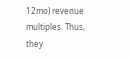12mo) revenue multiples. Thus, they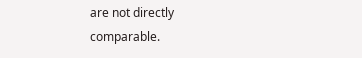are not directly comparable.